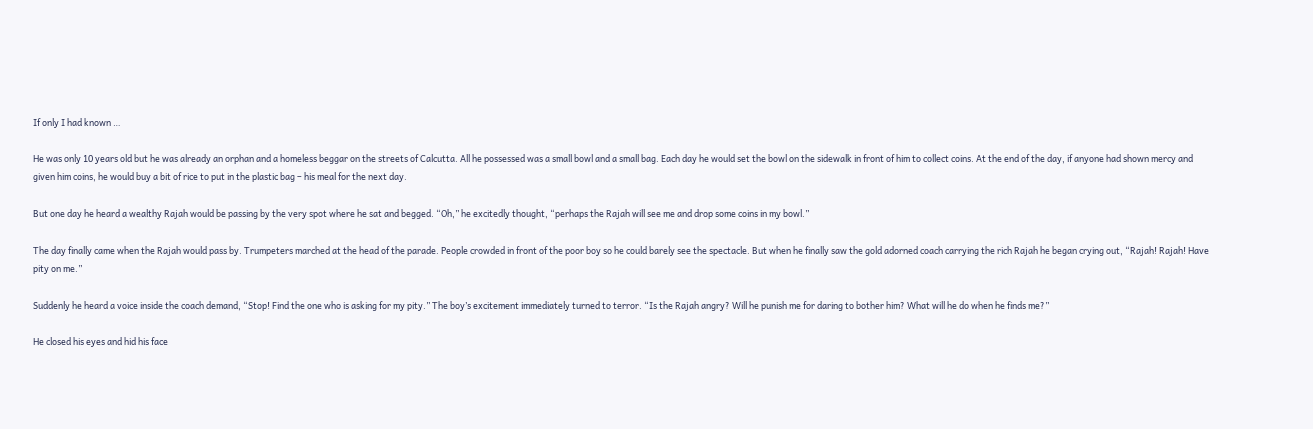If only I had known …

He was only 10 years old but he was already an orphan and a homeless beggar on the streets of Calcutta. All he possessed was a small bowl and a small bag. Each day he would set the bowl on the sidewalk in front of him to collect coins. At the end of the day, if anyone had shown mercy and given him coins, he would buy a bit of rice to put in the plastic bag – his meal for the next day.

But one day he heard a wealthy Rajah would be passing by the very spot where he sat and begged. “Oh,” he excitedly thought, “perhaps the Rajah will see me and drop some coins in my bowl.”

The day finally came when the Rajah would pass by. Trumpeters marched at the head of the parade. People crowded in front of the poor boy so he could barely see the spectacle. But when he finally saw the gold adorned coach carrying the rich Rajah he began crying out, “Rajah! Rajah! Have pity on me.”

Suddenly he heard a voice inside the coach demand, “Stop! Find the one who is asking for my pity.” The boy’s excitement immediately turned to terror. “Is the Rajah angry? Will he punish me for daring to bother him? What will he do when he finds me?”

He closed his eyes and hid his face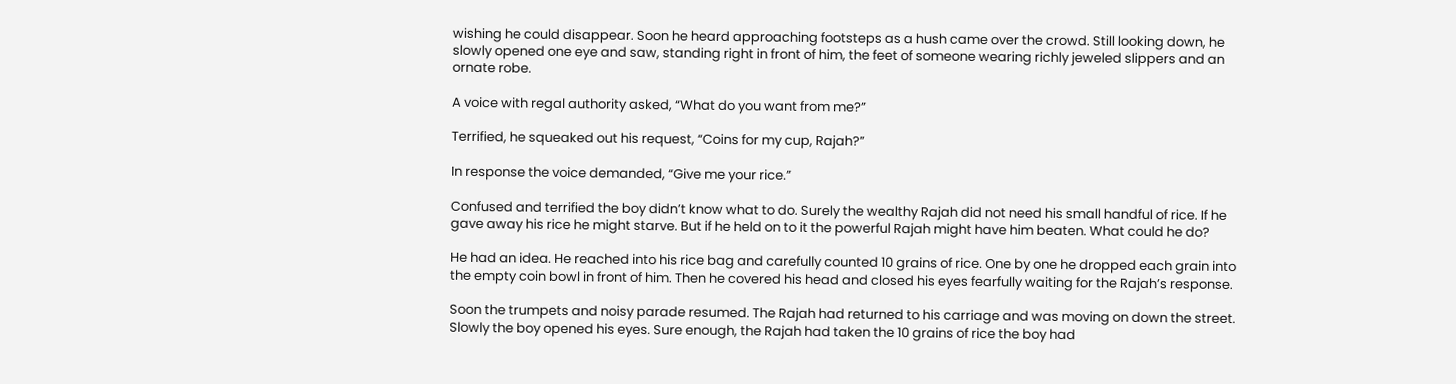wishing he could disappear. Soon he heard approaching footsteps as a hush came over the crowd. Still looking down, he slowly opened one eye and saw, standing right in front of him, the feet of someone wearing richly jeweled slippers and an ornate robe.

A voice with regal authority asked, “What do you want from me?”

Terrified, he squeaked out his request, “Coins for my cup, Rajah?”

In response the voice demanded, “Give me your rice.”

Confused and terrified the boy didn’t know what to do. Surely the wealthy Rajah did not need his small handful of rice. If he gave away his rice he might starve. But if he held on to it the powerful Rajah might have him beaten. What could he do?

He had an idea. He reached into his rice bag and carefully counted 10 grains of rice. One by one he dropped each grain into the empty coin bowl in front of him. Then he covered his head and closed his eyes fearfully waiting for the Rajah’s response.

Soon the trumpets and noisy parade resumed. The Rajah had returned to his carriage and was moving on down the street. Slowly the boy opened his eyes. Sure enough, the Rajah had taken the 10 grains of rice the boy had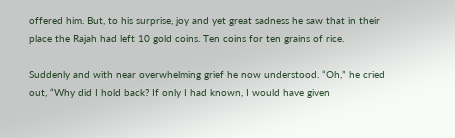offered him. But, to his surprise, joy and yet great sadness he saw that in their place the Rajah had left 10 gold coins. Ten coins for ten grains of rice.

Suddenly and with near overwhelming grief he now understood. “Oh,” he cried out, “Why did I hold back? If only I had known, I would have given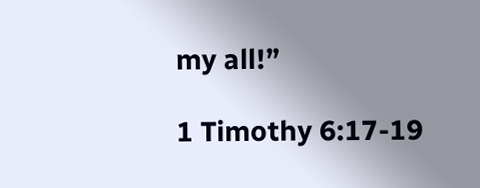my all!”

1 Timothy 6:17-19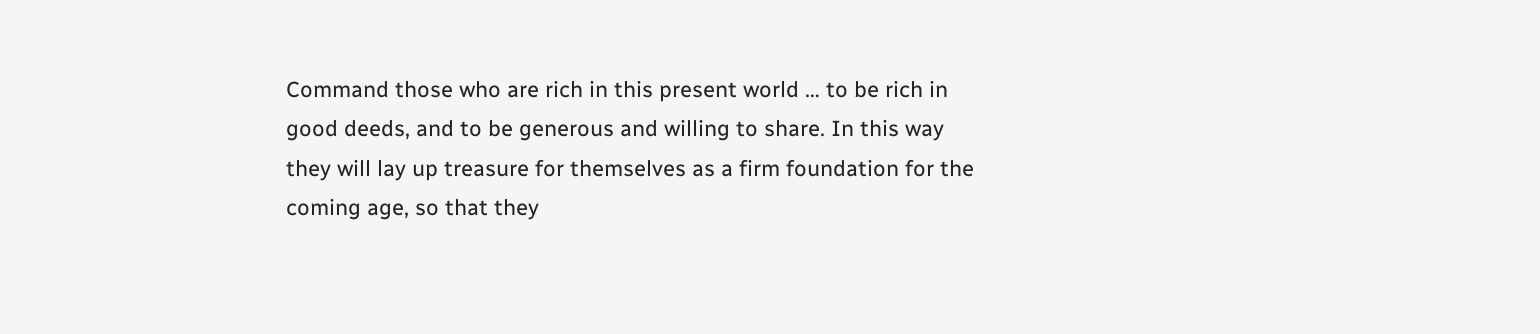Command those who are rich in this present world … to be rich in good deeds, and to be generous and willing to share. In this way they will lay up treasure for themselves as a firm foundation for the coming age, so that they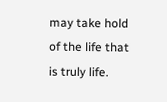may take hold of the life that is truly life.